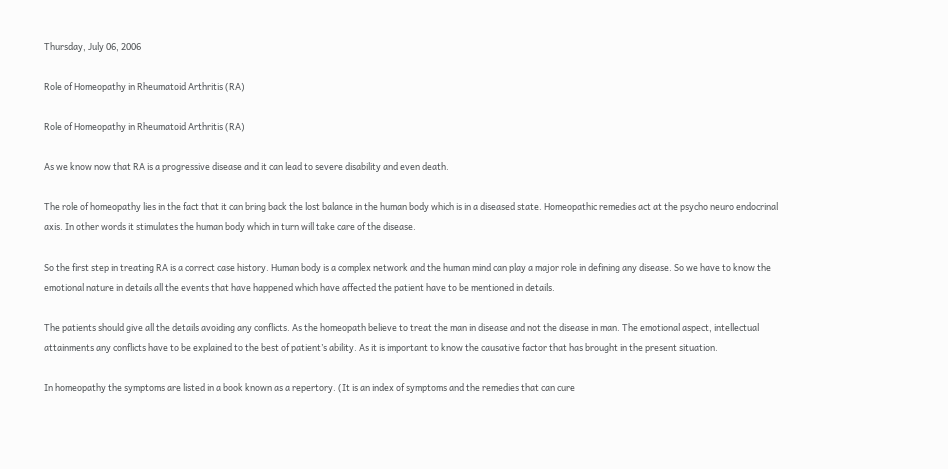Thursday, July 06, 2006

Role of Homeopathy in Rheumatoid Arthritis (RA)

Role of Homeopathy in Rheumatoid Arthritis (RA)

As we know now that RA is a progressive disease and it can lead to severe disability and even death.

The role of homeopathy lies in the fact that it can bring back the lost balance in the human body which is in a diseased state. Homeopathic remedies act at the psycho neuro endocrinal axis. In other words it stimulates the human body which in turn will take care of the disease.

So the first step in treating RA is a correct case history. Human body is a complex network and the human mind can play a major role in defining any disease. So we have to know the emotional nature in details all the events that have happened which have affected the patient have to be mentioned in details.

The patients should give all the details avoiding any conflicts. As the homeopath believe to treat the man in disease and not the disease in man. The emotional aspect, intellectual attainments any conflicts have to be explained to the best of patient’s ability. As it is important to know the causative factor that has brought in the present situation.

In homeopathy the symptoms are listed in a book known as a repertory. (It is an index of symptoms and the remedies that can cure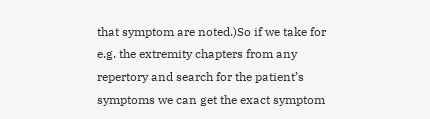that symptom are noted.)So if we take for e.g. the extremity chapters from any repertory and search for the patient’s symptoms we can get the exact symptom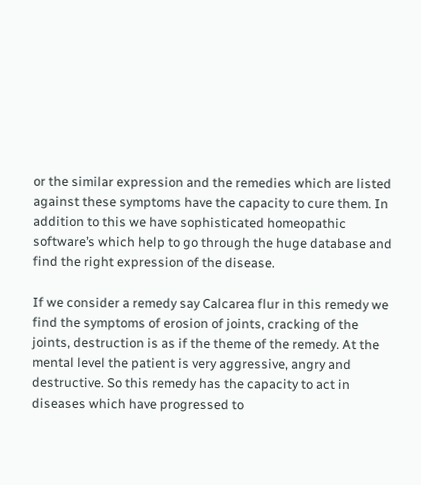or the similar expression and the remedies which are listed against these symptoms have the capacity to cure them. In addition to this we have sophisticated homeopathic software’s which help to go through the huge database and find the right expression of the disease.

If we consider a remedy say Calcarea flur in this remedy we find the symptoms of erosion of joints, cracking of the joints, destruction is as if the theme of the remedy. At the mental level the patient is very aggressive, angry and destructive. So this remedy has the capacity to act in diseases which have progressed to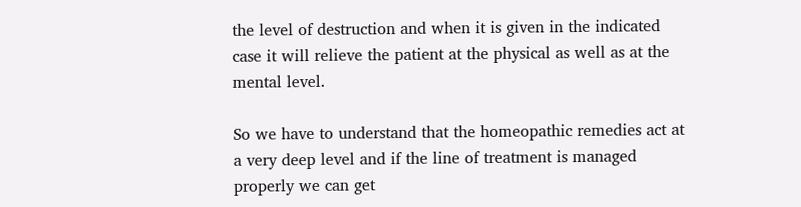the level of destruction and when it is given in the indicated case it will relieve the patient at the physical as well as at the mental level.

So we have to understand that the homeopathic remedies act at a very deep level and if the line of treatment is managed properly we can get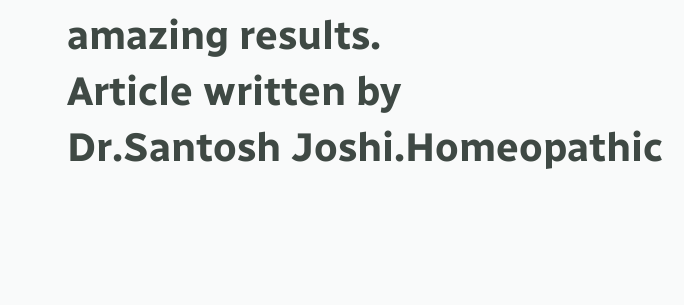amazing results.
Article written by
Dr.Santosh Joshi.Homeopathic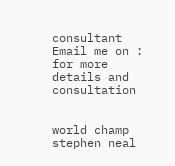consultant
Email me on : for more details and consultation


world champ stephen neal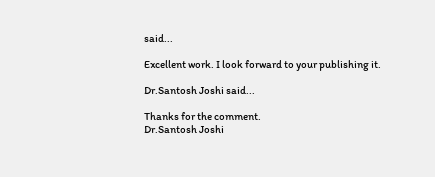said...

Excellent work. I look forward to your publishing it.

Dr.Santosh Joshi said...

Thanks for the comment.
Dr.Santosh Joshi